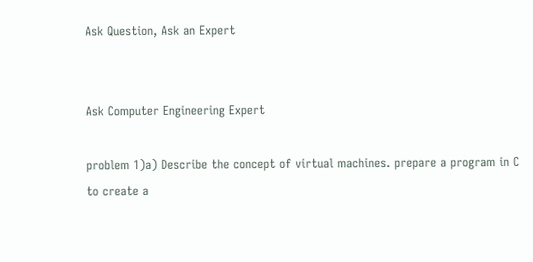Ask Question, Ask an Expert


Ask Computer Engineering Expert

problem 1)a) Describe the concept of virtual machines. prepare a program in C to create a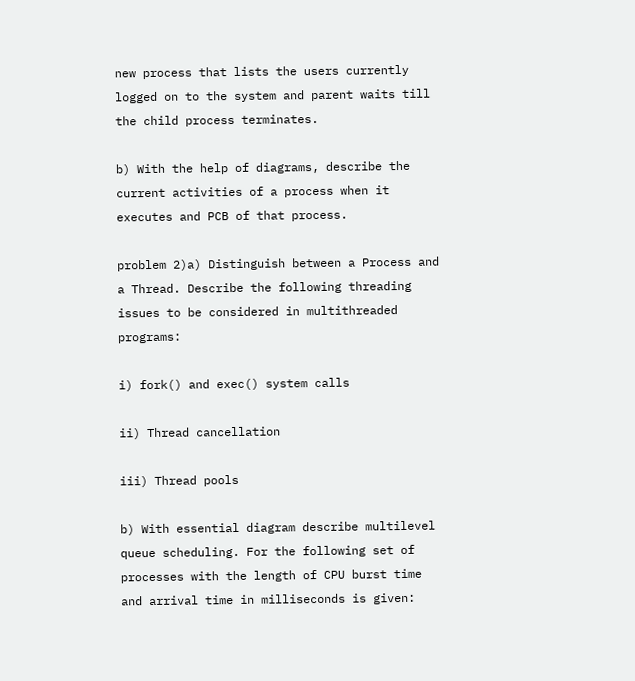new process that lists the users currently logged on to the system and parent waits till the child process terminates.

b) With the help of diagrams, describe the current activities of a process when it executes and PCB of that process.

problem 2)a) Distinguish between a Process and a Thread. Describe the following threading issues to be considered in multithreaded programs:

i) fork() and exec() system calls

ii) Thread cancellation

iii) Thread pools

b) With essential diagram describe multilevel queue scheduling. For the following set of processes with the length of CPU burst time and arrival time in milliseconds is given: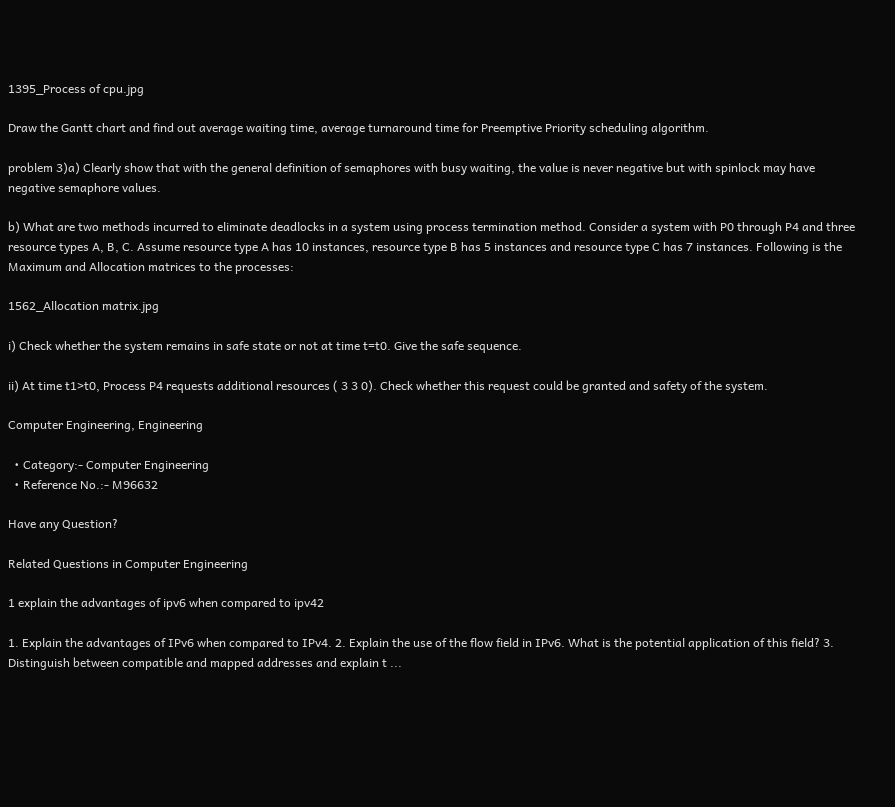1395_Process of cpu.jpg

Draw the Gantt chart and find out average waiting time, average turnaround time for Preemptive Priority scheduling algorithm.

problem 3)a) Clearly show that with the general definition of semaphores with busy waiting, the value is never negative but with spinlock may have negative semaphore values.

b) What are two methods incurred to eliminate deadlocks in a system using process termination method. Consider a system with P0 through P4 and three resource types A, B, C. Assume resource type A has 10 instances, resource type B has 5 instances and resource type C has 7 instances. Following is the Maximum and Allocation matrices to the processes:

1562_Allocation matrix.jpg

i) Check whether the system remains in safe state or not at time t=t0. Give the safe sequence.

ii) At time t1>t0, Process P4 requests additional resources ( 3 3 0). Check whether this request could be granted and safety of the system.

Computer Engineering, Engineering

  • Category:- Computer Engineering
  • Reference No.:- M96632

Have any Question?

Related Questions in Computer Engineering

1 explain the advantages of ipv6 when compared to ipv42

1. Explain the advantages of IPv6 when compared to IPv4. 2. Explain the use of the flow field in IPv6. What is the potential application of this field? 3. Distinguish between compatible and mapped addresses and explain t ...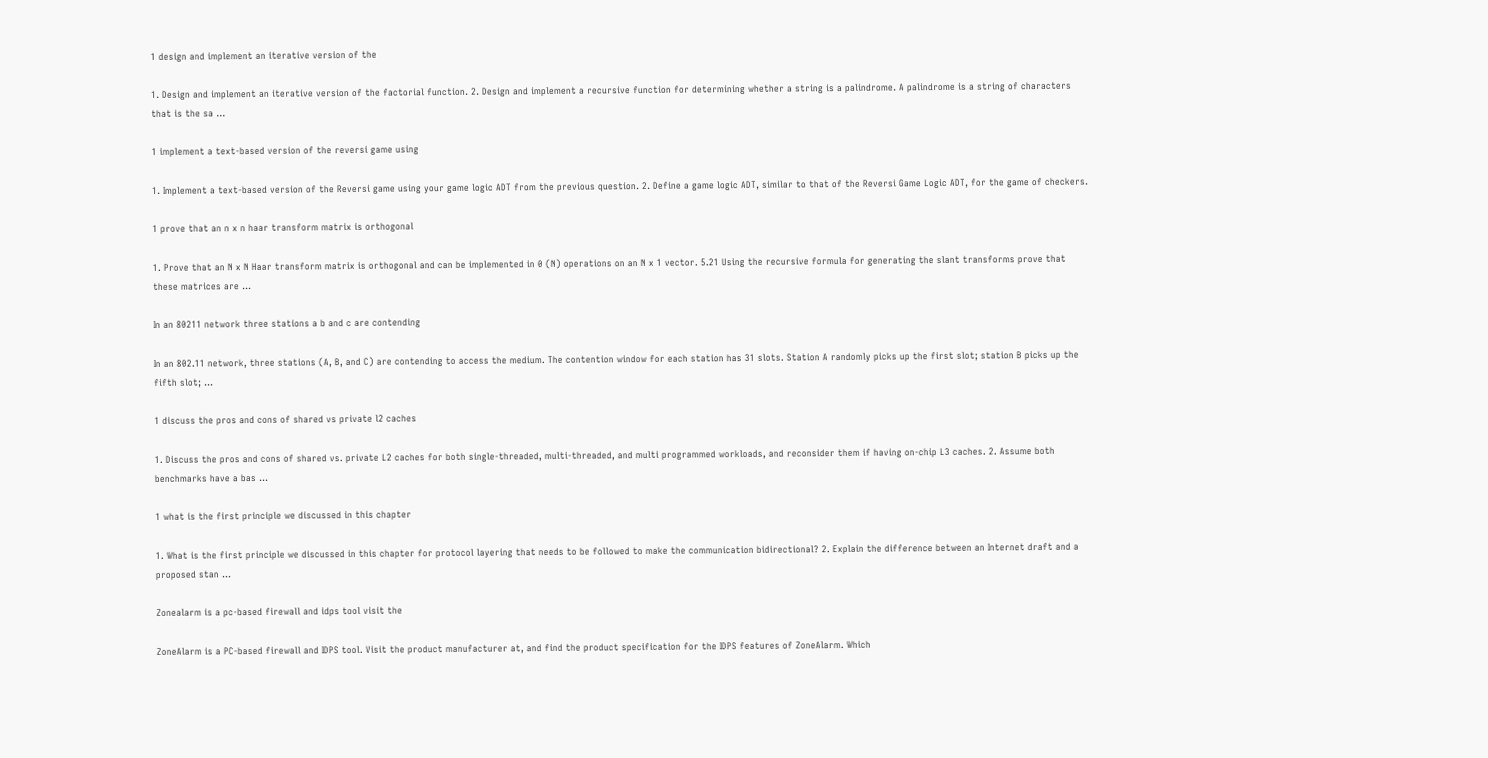1 design and implement an iterative version of the

1. Design and implement an iterative version of the factorial function. 2. Design and implement a recursive function for determining whether a string is a palindrome. A palindrome is a string of characters that is the sa ...

1 implement a text-based version of the reversi game using

1. Implement a text-based version of the Reversi game using your game logic ADT from the previous question. 2. Define a game logic ADT, similar to that of the Reversi Game Logic ADT, for the game of checkers.

1 prove that an n x n haar transform matrix is orthogonal

1. Prove that an N x N Haar transform matrix is orthogonal and can be implemented in 0 (N) operations on an N x 1 vector. 5.21 Using the recursive formula for generating the slant transforms prove that these matrices are ...

In an 80211 network three stations a b and c are contending

In an 802.11 network, three stations (A, B, and C) are contending to access the medium. The contention window for each station has 31 slots. Station A randomly picks up the first slot; station B picks up the fifth slot; ...

1 discuss the pros and cons of shared vs private l2 caches

1. Discuss the pros and cons of shared vs. private L2 caches for both single-threaded, multi-threaded, and multi programmed workloads, and reconsider them if having on-chip L3 caches. 2. Assume both benchmarks have a bas ...

1 what is the first principle we discussed in this chapter

1. What is the first principle we discussed in this chapter for protocol layering that needs to be followed to make the communication bidirectional? 2. Explain the difference between an Internet draft and a proposed stan ...

Zonealarm is a pc-based firewall and idps tool visit the

ZoneAlarm is a PC-based firewall and IDPS tool. Visit the product manufacturer at, and find the product specification for the IDPS features of ZoneAlarm. Which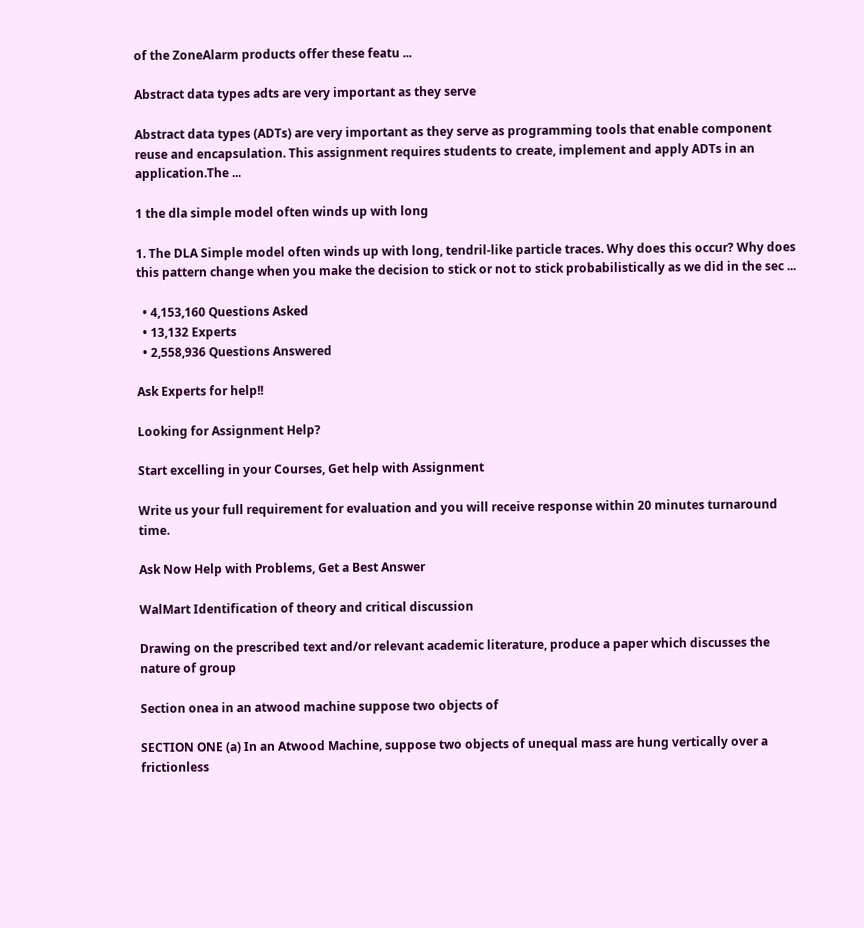of the ZoneAlarm products offer these featu ...

Abstract data types adts are very important as they serve

Abstract data types (ADTs) are very important as they serve as programming tools that enable component reuse and encapsulation. This assignment requires students to create, implement and apply ADTs in an application.The ...

1 the dla simple model often winds up with long

1. The DLA Simple model often winds up with long, tendril-like particle traces. Why does this occur? Why does this pattern change when you make the decision to stick or not to stick probabilistically as we did in the sec ...

  • 4,153,160 Questions Asked
  • 13,132 Experts
  • 2,558,936 Questions Answered

Ask Experts for help!!

Looking for Assignment Help?

Start excelling in your Courses, Get help with Assignment

Write us your full requirement for evaluation and you will receive response within 20 minutes turnaround time.

Ask Now Help with Problems, Get a Best Answer

WalMart Identification of theory and critical discussion

Drawing on the prescribed text and/or relevant academic literature, produce a paper which discusses the nature of group

Section onea in an atwood machine suppose two objects of

SECTION ONE (a) In an Atwood Machine, suppose two objects of unequal mass are hung vertically over a frictionless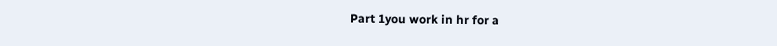Part 1you work in hr for a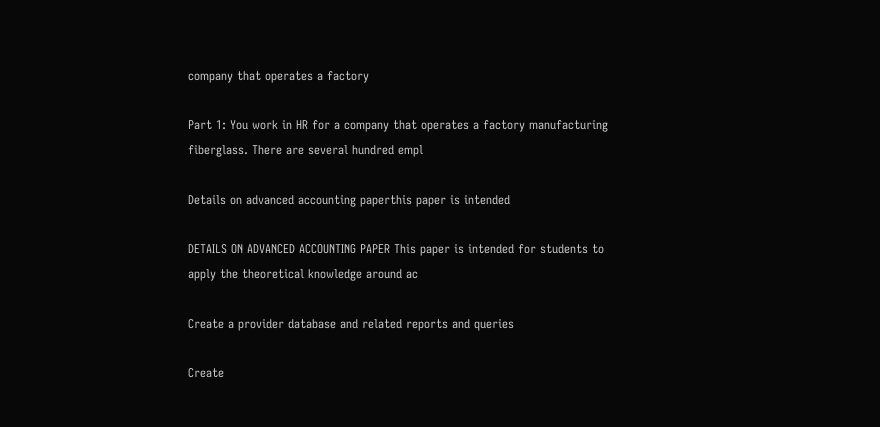company that operates a factory

Part 1: You work in HR for a company that operates a factory manufacturing fiberglass. There are several hundred empl

Details on advanced accounting paperthis paper is intended

DETAILS ON ADVANCED ACCOUNTING PAPER This paper is intended for students to apply the theoretical knowledge around ac

Create a provider database and related reports and queries

Create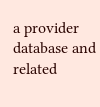a provider database and related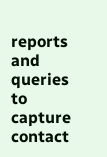reports and queries to capture contact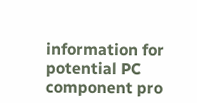information for potential PC component pro